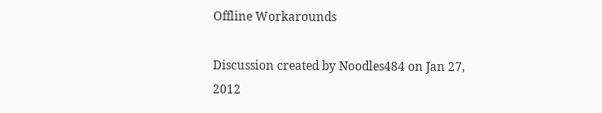Offline Workarounds

Discussion created by Noodles484 on Jan 27, 2012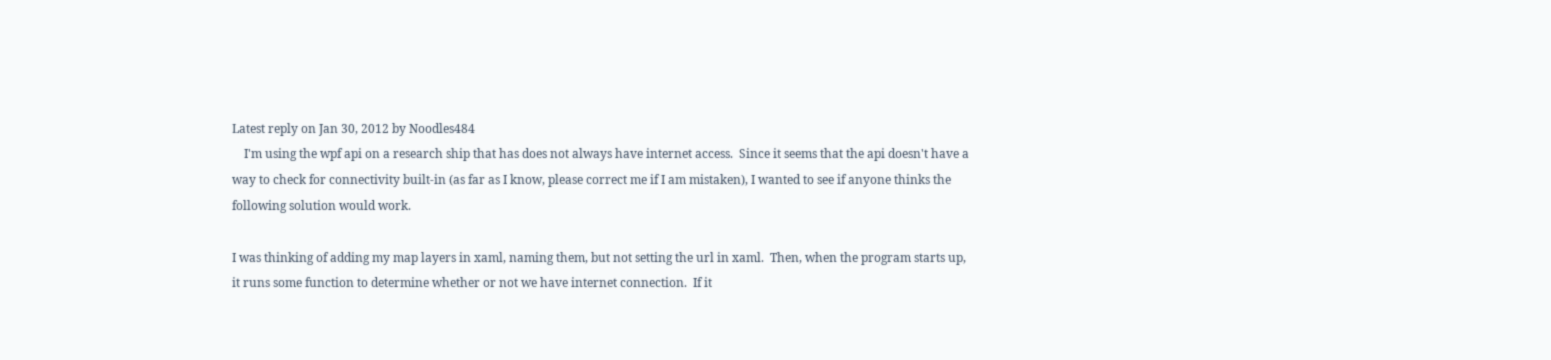Latest reply on Jan 30, 2012 by Noodles484
    I'm using the wpf api on a research ship that has does not always have internet access.  Since it seems that the api doesn't have a way to check for connectivity built-in (as far as I know, please correct me if I am mistaken), I wanted to see if anyone thinks the following solution would work.

I was thinking of adding my map layers in xaml, naming them, but not setting the url in xaml.  Then, when the program starts up, it runs some function to determine whether or not we have internet connection.  If it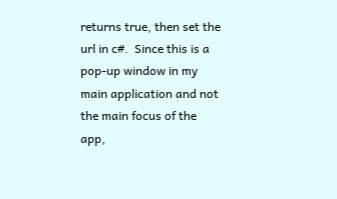returns true, then set the url in c#.  Since this is a pop-up window in my main application and not the main focus of the app,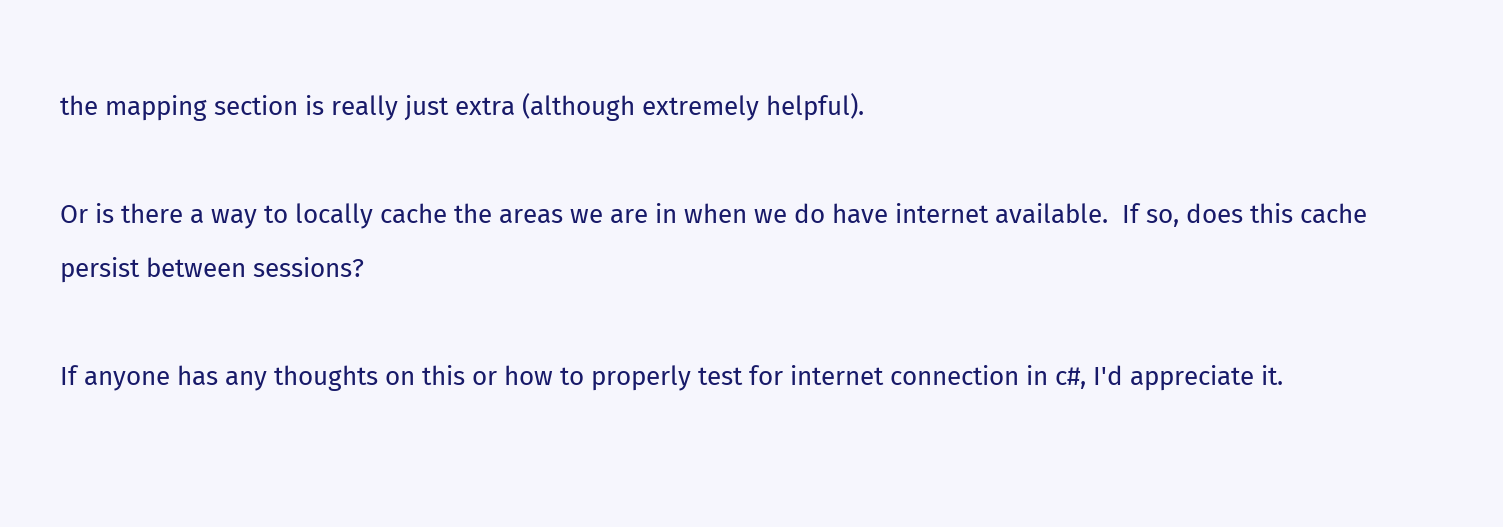the mapping section is really just extra (although extremely helpful).

Or is there a way to locally cache the areas we are in when we do have internet available.  If so, does this cache persist between sessions?

If anyone has any thoughts on this or how to properly test for internet connection in c#, I'd appreciate it.